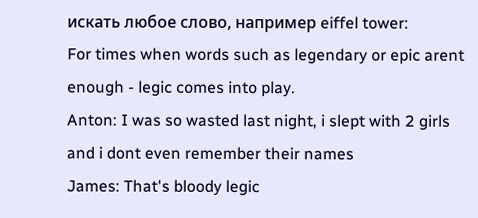искать любое слово, например eiffel tower:
For times when words such as legendary or epic arent enough - legic comes into play.
Anton: I was so wasted last night, i slept with 2 girls and i dont even remember their names
James: That's bloody legic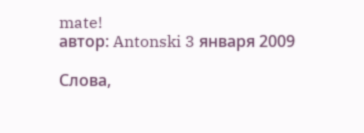mate!
автор: Antonski 3 января 2009

Слова,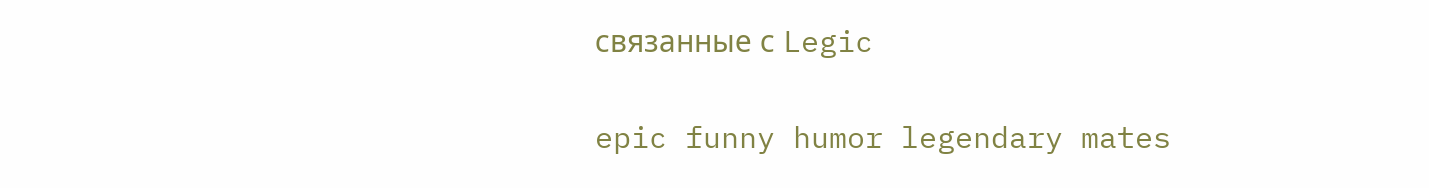связанные с Legic

epic funny humor legendary mates